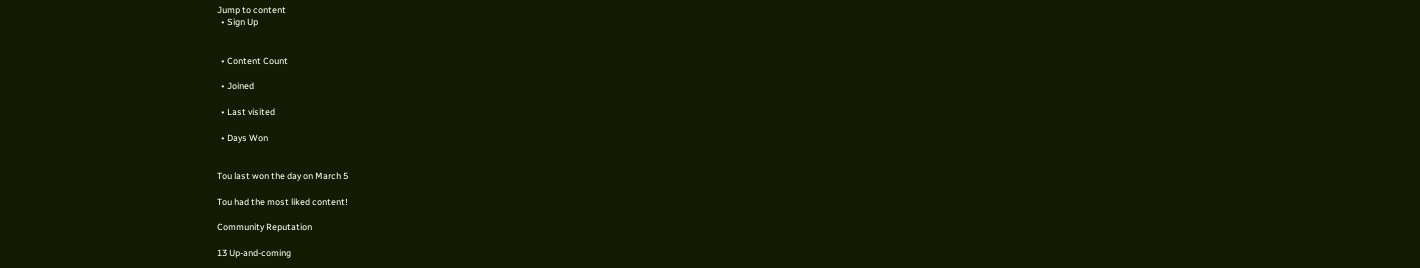Jump to content
  • Sign Up


  • Content Count

  • Joined

  • Last visited

  • Days Won


Tou last won the day on March 5

Tou had the most liked content!

Community Reputation

13 Up-and-coming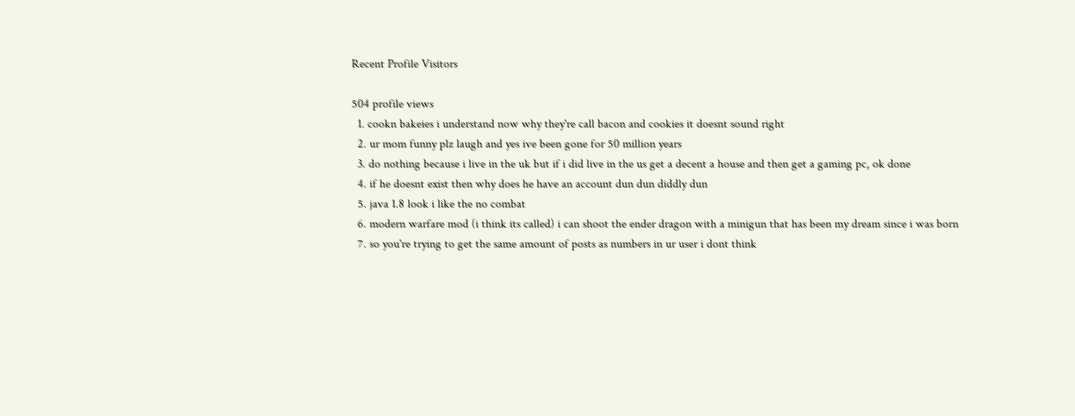Recent Profile Visitors

504 profile views
  1. cookn bakeies i understand now why they're call bacon and cookies it doesnt sound right
  2. ur mom funny plz laugh and yes ive been gone for 50 million years
  3. do nothing because i live in the uk but if i did live in the us get a decent a house and then get a gaming pc, ok done
  4. if he doesnt exist then why does he have an account dun dun diddly dun
  5. java 1.8 look i like the no combat
  6. modern warfare mod (i think its called) i can shoot the ender dragon with a minigun that has been my dream since i was born
  7. so you're trying to get the same amount of posts as numbers in ur user i dont think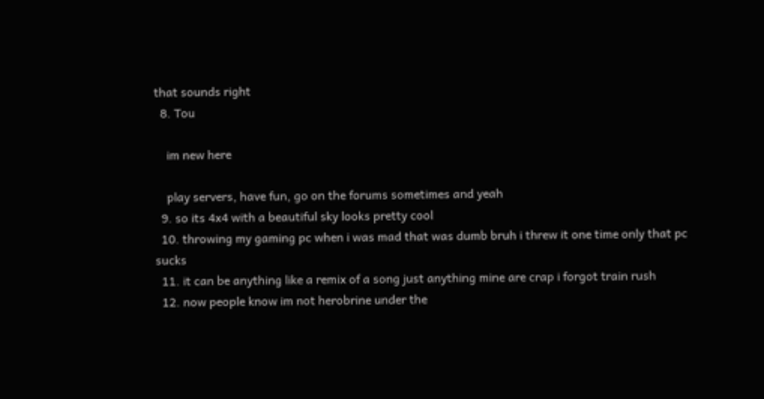that sounds right
  8. Tou

    im new here

    play servers, have fun, go on the forums sometimes and yeah
  9. so its 4x4 with a beautiful sky looks pretty cool
  10. throwing my gaming pc when i was mad that was dumb bruh i threw it one time only that pc sucks
  11. it can be anything like a remix of a song just anything mine are crap i forgot train rush
  12. now people know im not herobrine under the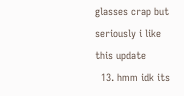glasses crap but seriously i like this update
  13. hmm idk its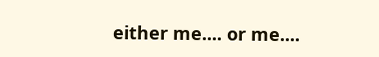either me.... or me....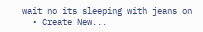wait no its sleeping with jeans on
  • Create New...